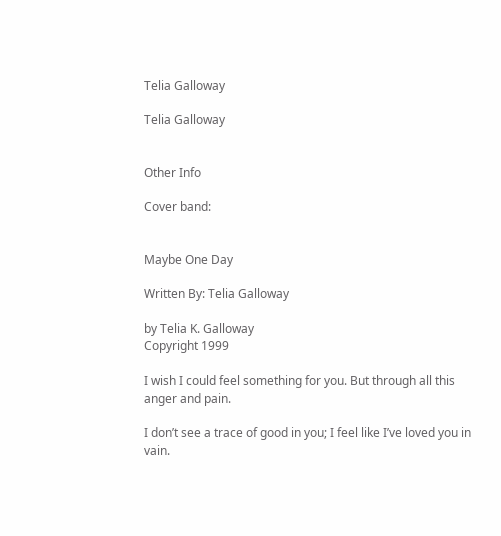Telia Galloway

Telia Galloway


Other Info

Cover band:


Maybe One Day

Written By: Telia Galloway

by Telia K. Galloway
Copyright 1999

I wish I could feel something for you. But through all this anger and pain.

I don’t see a trace of good in you; I feel like I’ve loved you in vain.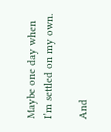Maybe one day when I’m settled on my own.

And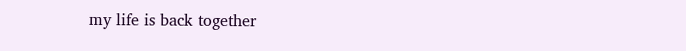my life is back together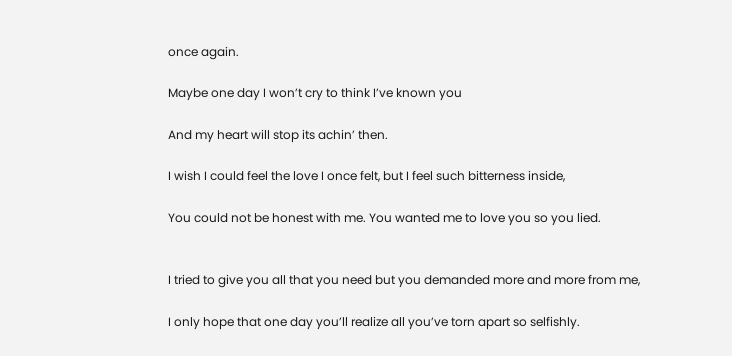once again.

Maybe one day I won’t cry to think I’ve known you

And my heart will stop its achin’ then.

I wish I could feel the love I once felt, but I feel such bitterness inside,

You could not be honest with me. You wanted me to love you so you lied.


I tried to give you all that you need but you demanded more and more from me,

I only hope that one day you’ll realize all you’ve torn apart so selfishly.